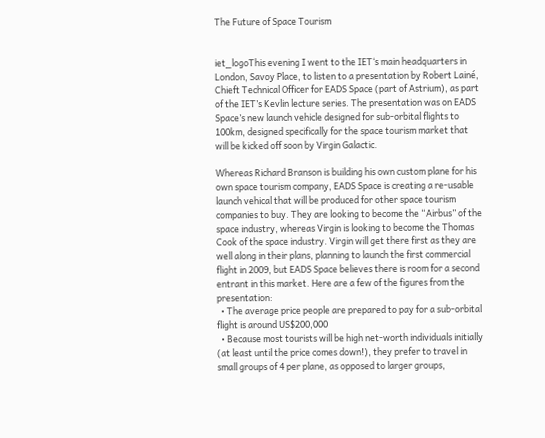The Future of Space Tourism


iet_logoThis evening I went to the IET‘s main headquarters in London, Savoy Place, to listen to a presentation by Robert Lainé, Chieft Technical Officer for EADS Space (part of Astrium), as part of the IET’s Kevlin lecture series. The presentation was on EADS Space’s new launch vehicle designed for sub-orbital flights to 100km, designed specifically for the space tourism market that will be kicked off soon by Virgin Galactic.

Whereas Richard Branson is building his own custom plane for his own space tourism company, EADS Space is creating a re-usable launch vehical that will be produced for other space tourism companies to buy. They are looking to become the “Airbus” of the space industry, whereas Virgin is looking to become the Thomas Cook of the space industry. Virgin will get there first as they are well along in their plans, planning to launch the first commercial flight in 2009, but EADS Space believes there is room for a second entrant in this market. Here are a few of the figures from the presentation:
  • The average price people are prepared to pay for a sub-orbital flight is around US$200,000
  • Because most tourists will be high net-worth individuals initially (at least until the price comes down!), they prefer to travel in small groups of 4 per plane, as opposed to larger groups,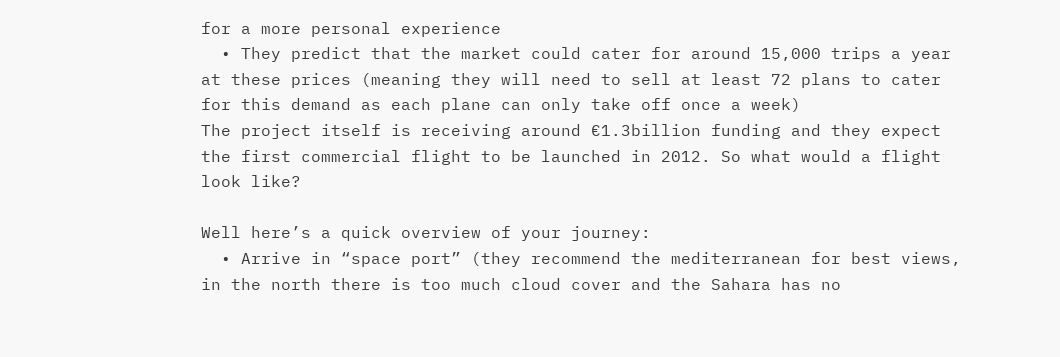for a more personal experience
  • They predict that the market could cater for around 15,000 trips a year at these prices (meaning they will need to sell at least 72 plans to cater for this demand as each plane can only take off once a week)
The project itself is receiving around €1.3billion funding and they expect the first commercial flight to be launched in 2012. So what would a flight look like?

Well here’s a quick overview of your journey:
  • Arrive in “space port” (they recommend the mediterranean for best views, in the north there is too much cloud cover and the Sahara has no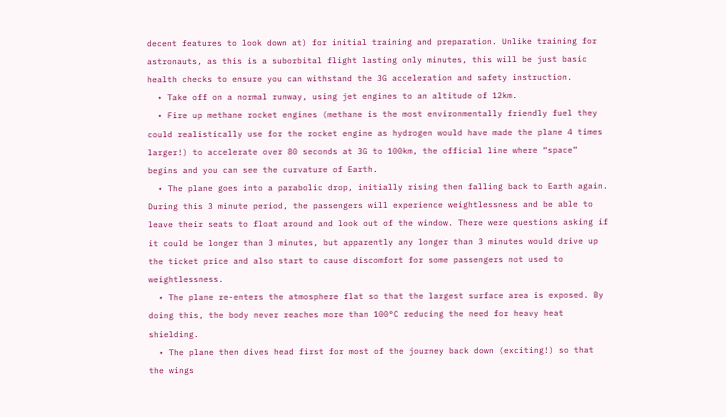decent features to look down at) for initial training and preparation. Unlike training for astronauts, as this is a suborbital flight lasting only minutes, this will be just basic health checks to ensure you can withstand the 3G acceleration and safety instruction.
  • Take off on a normal runway, using jet engines to an altitude of 12km.
  • Fire up methane rocket engines (methane is the most environmentally friendly fuel they could realistically use for the rocket engine as hydrogen would have made the plane 4 times larger!) to accelerate over 80 seconds at 3G to 100km, the official line where “space” begins and you can see the curvature of Earth.
  • The plane goes into a parabolic drop, initially rising then falling back to Earth again. During this 3 minute period, the passengers will experience weightlessness and be able to leave their seats to float around and look out of the window. There were questions asking if it could be longer than 3 minutes, but apparently any longer than 3 minutes would drive up the ticket price and also start to cause discomfort for some passengers not used to weightlessness.
  • The plane re-enters the atmosphere flat so that the largest surface area is exposed. By doing this, the body never reaches more than 100°C reducing the need for heavy heat shielding.
  • The plane then dives head first for most of the journey back down (exciting!) so that the wings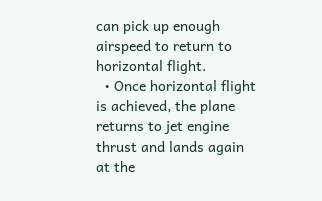can pick up enough airspeed to return to horizontal flight.
  • Once horizontal flight is achieved, the plane returns to jet engine thrust and lands again at the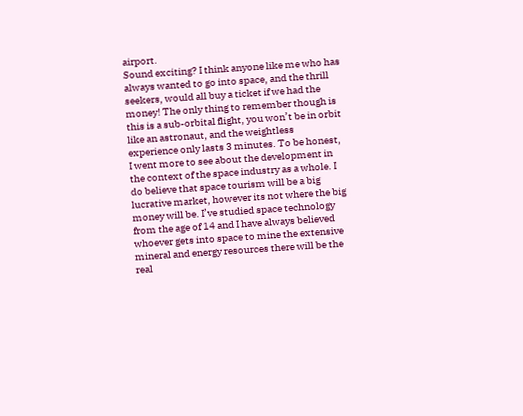airport.
Sound exciting? I think anyone like me who has always wanted to go into space, and the thrill seekers, would all buy a ticket if we had the money! The only thing to remember though is this is a sub-orbital flight, you won’t be in orbit like an astronaut, and the weightless experience only lasts 3 minutes. To be honest, I went more to see about the development in the context of the space industry as a whole. I do believe that space tourism will be a big lucrative market, however its not where the big money will be. I’ve studied space technology from the age of 14 and I have always believed whoever gets into space to mine the extensive mineral and energy resources there will be the real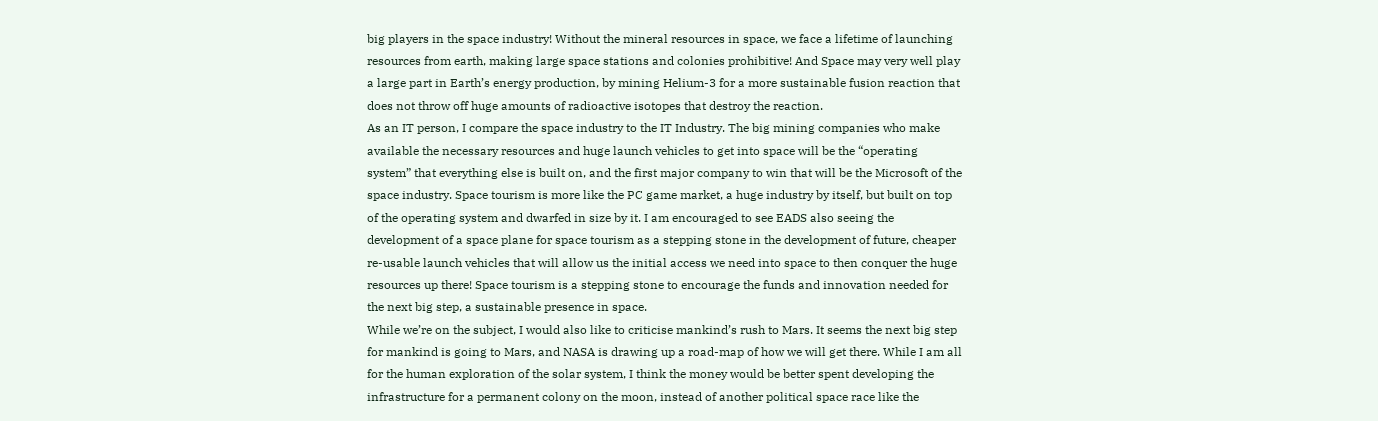big players in the space industry! Without the mineral resources in space, we face a lifetime of launching resources from earth, making large space stations and colonies prohibitive! And Space may very well play a large part in Earth’s energy production, by mining Helium-3 for a more sustainable fusion reaction that does not throw off huge amounts of radioactive isotopes that destroy the reaction.
As an IT person, I compare the space industry to the IT Industry. The big mining companies who make available the necessary resources and huge launch vehicles to get into space will be the “operating system” that everything else is built on, and the first major company to win that will be the Microsoft of the space industry. Space tourism is more like the PC game market, a huge industry by itself, but built on top of the operating system and dwarfed in size by it. I am encouraged to see EADS also seeing the development of a space plane for space tourism as a stepping stone in the development of future, cheaper re-usable launch vehicles that will allow us the initial access we need into space to then conquer the huge resources up there! Space tourism is a stepping stone to encourage the funds and innovation needed for the next big step, a sustainable presence in space.
While we’re on the subject, I would also like to criticise mankind’s rush to Mars. It seems the next big step for mankind is going to Mars, and NASA is drawing up a road-map of how we will get there. While I am all for the human exploration of the solar system, I think the money would be better spent developing the infrastructure for a permanent colony on the moon, instead of another political space race like the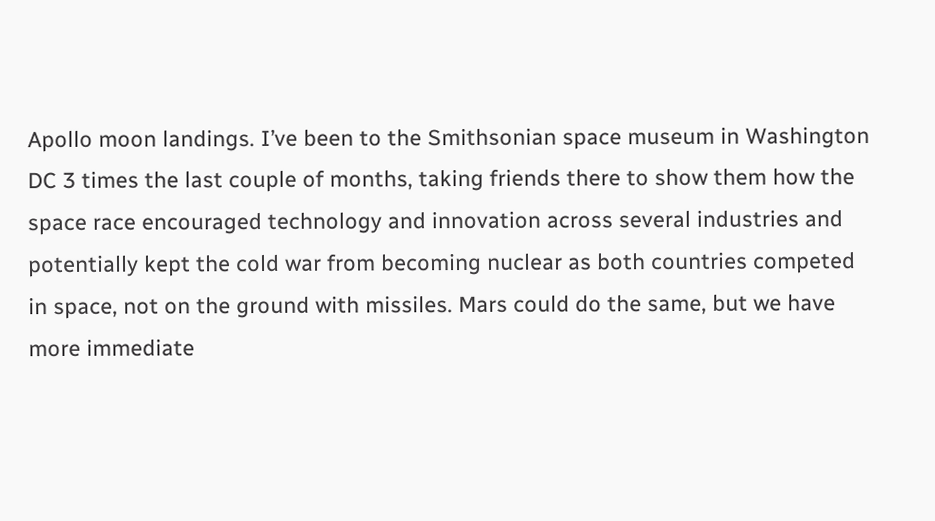Apollo moon landings. I’ve been to the Smithsonian space museum in Washington DC 3 times the last couple of months, taking friends there to show them how the space race encouraged technology and innovation across several industries and potentially kept the cold war from becoming nuclear as both countries competed in space, not on the ground with missiles. Mars could do the same, but we have more immediate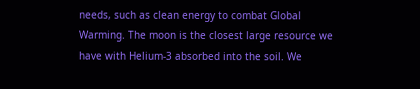needs, such as clean energy to combat Global Warming. The moon is the closest large resource we have with Helium-3 absorbed into the soil. We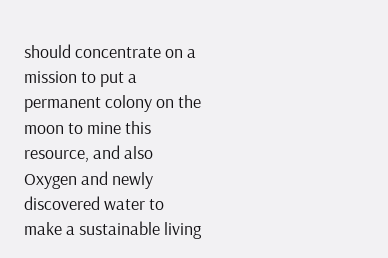should concentrate on a mission to put a permanent colony on the moon to mine this resource, and also Oxygen and newly discovered water to make a sustainable living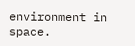environment in space.